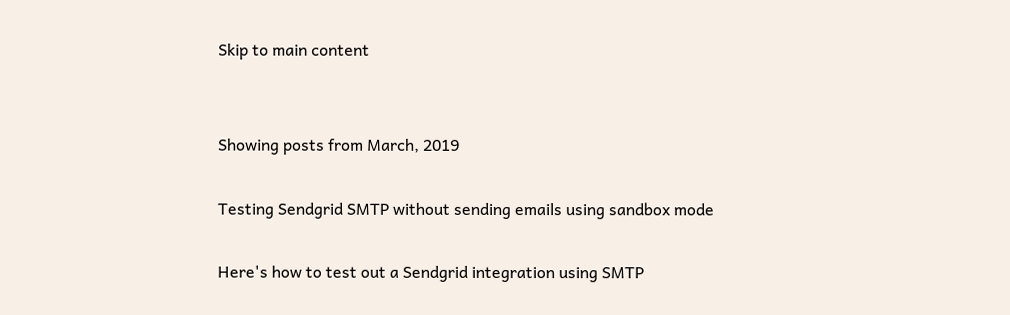Skip to main content


Showing posts from March, 2019

Testing Sendgrid SMTP without sending emails using sandbox mode

Here's how to test out a Sendgrid integration using SMTP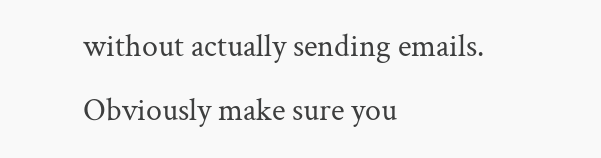without actually sending emails.  Obviously make sure you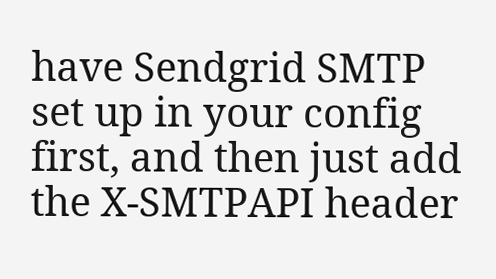have Sendgrid SMTP set up in your config first, and then just add the X-SMTPAPI header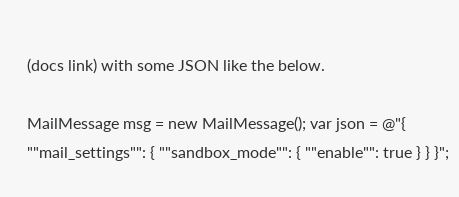(docs link) with some JSON like the below.

MailMessage msg = new MailMessage(); var json = @"{ ""mail_settings"": { ""sandbox_mode"": { ""enable"": true } } }";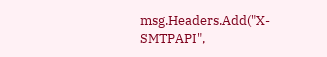msg.Headers.Add("X-SMTPAPI",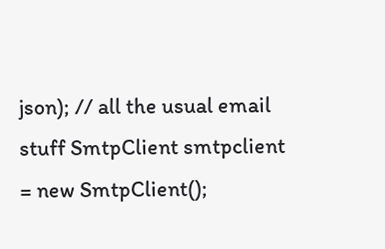json); // all the usual email stuff SmtpClient smtpclient = new SmtpClient();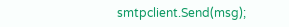smtpclient.Send(msg);